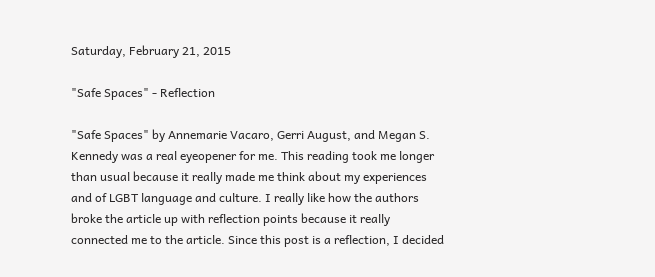Saturday, February 21, 2015

"Safe Spaces" - Reflection

"Safe Spaces" by Annemarie Vacaro, Gerri August, and Megan S. Kennedy was a real eyeopener for me. This reading took me longer than usual because it really made me think about my experiences and of LGBT language and culture. I really like how the authors broke the article up with reflection points because it really connected me to the article. Since this post is a reflection, I decided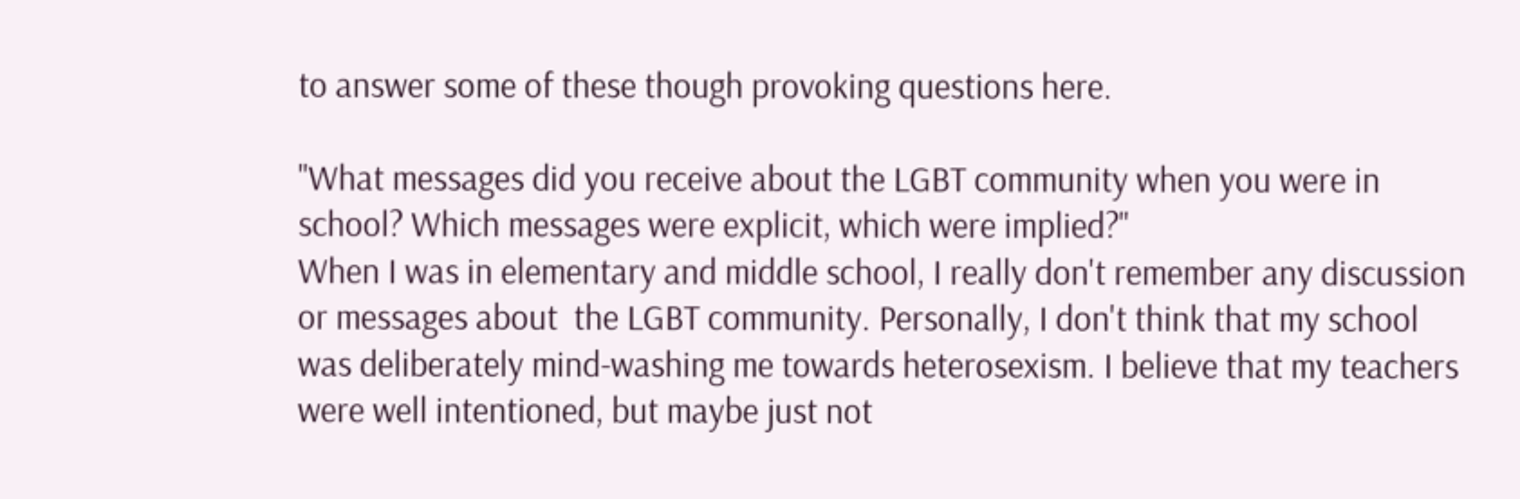to answer some of these though provoking questions here.

"What messages did you receive about the LGBT community when you were in school? Which messages were explicit, which were implied?"
When I was in elementary and middle school, I really don't remember any discussion or messages about  the LGBT community. Personally, I don't think that my school was deliberately mind-washing me towards heterosexism. I believe that my teachers were well intentioned, but maybe just not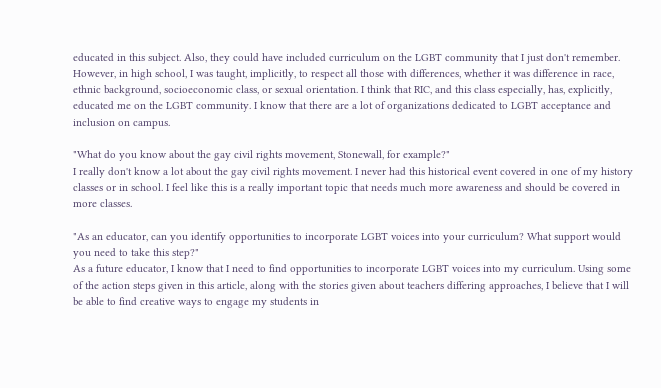educated in this subject. Also, they could have included curriculum on the LGBT community that I just don't remember. However, in high school, I was taught, implicitly, to respect all those with differences, whether it was difference in race, ethnic background, socioeconomic class, or sexual orientation. I think that RIC, and this class especially, has, explicitly, educated me on the LGBT community. I know that there are a lot of organizations dedicated to LGBT acceptance and inclusion on campus.

"What do you know about the gay civil rights movement, Stonewall, for example?"
I really don't know a lot about the gay civil rights movement. I never had this historical event covered in one of my history classes or in school. I feel like this is a really important topic that needs much more awareness and should be covered in more classes.

"As an educator, can you identify opportunities to incorporate LGBT voices into your curriculum? What support would you need to take this step?"
As a future educator, I know that I need to find opportunities to incorporate LGBT voices into my curriculum. Using some of the action steps given in this article, along with the stories given about teachers differing approaches, I believe that I will be able to find creative ways to engage my students in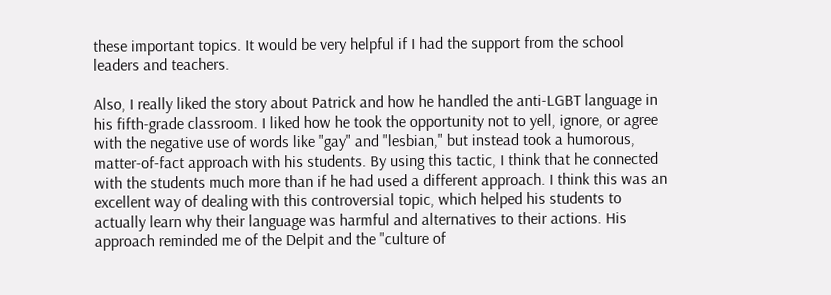these important topics. It would be very helpful if I had the support from the school leaders and teachers.

Also, I really liked the story about Patrick and how he handled the anti-LGBT language in his fifth-grade classroom. I liked how he took the opportunity not to yell, ignore, or agree with the negative use of words like "gay" and "lesbian," but instead took a humorous, matter-of-fact approach with his students. By using this tactic, I think that he connected with the students much more than if he had used a different approach. I think this was an excellent way of dealing with this controversial topic, which helped his students to actually learn why their language was harmful and alternatives to their actions. His approach reminded me of the Delpit and the "culture of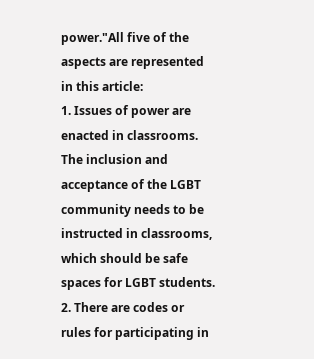power."All five of the aspects are represented in this article:
1. Issues of power are enacted in classrooms.
The inclusion and acceptance of the LGBT community needs to be instructed in classrooms, which should be safe spaces for LGBT students.
2. There are codes or rules for participating in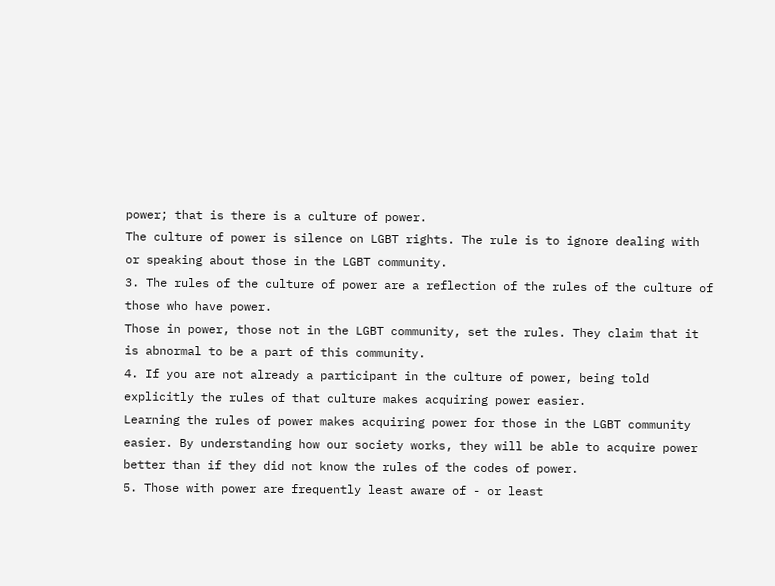power; that is there is a culture of power.
The culture of power is silence on LGBT rights. The rule is to ignore dealing with or speaking about those in the LGBT community.
3. The rules of the culture of power are a reflection of the rules of the culture of those who have power.
Those in power, those not in the LGBT community, set the rules. They claim that it is abnormal to be a part of this community.
4. If you are not already a participant in the culture of power, being told explicitly the rules of that culture makes acquiring power easier.
Learning the rules of power makes acquiring power for those in the LGBT community easier. By understanding how our society works, they will be able to acquire power better than if they did not know the rules of the codes of power.
5. Those with power are frequently least aware of - or least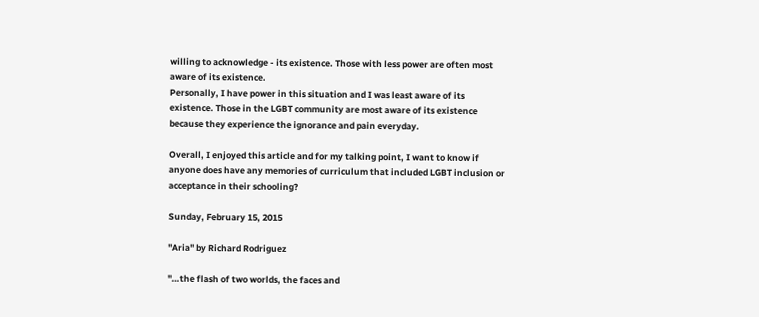willing to acknowledge - its existence. Those with less power are often most aware of its existence.
Personally, I have power in this situation and I was least aware of its existence. Those in the LGBT community are most aware of its existence because they experience the ignorance and pain everyday.

Overall, I enjoyed this article and for my talking point, I want to know if anyone does have any memories of curriculum that included LGBT inclusion or acceptance in their schooling?

Sunday, February 15, 2015

"Aria" by Richard Rodriguez

"…the flash of two worlds, the faces and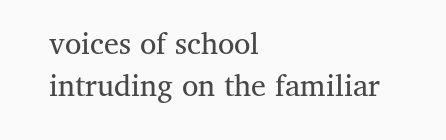voices of school intruding on the familiar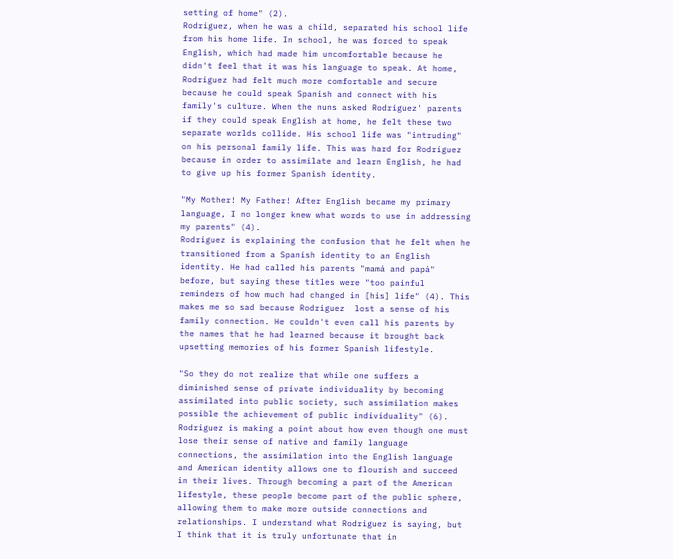setting of home" (2).
Rodriguez, when he was a child, separated his school life from his home life. In school, he was forced to speak English, which had made him uncomfortable because he didn't feel that it was his language to speak. At home, Rodriguez had felt much more comfortable and secure because he could speak Spanish and connect with his family's culture. When the nuns asked Rodriguez' parents if they could speak English at home, he felt these two separate worlds collide. His school life was "intruding" on his personal family life. This was hard for Rodriguez because in order to assimilate and learn English, he had to give up his former Spanish identity.

"My Mother! My Father! After English became my primary language, I no longer knew what words to use in addressing my parents" (4).
Rodriguez is explaining the confusion that he felt when he transitioned from a Spanish identity to an English identity. He had called his parents "mamá and papá" before, but saying these titles were "too painful reminders of how much had changed in [his] life" (4). This makes me so sad because Rodriguez  lost a sense of his family connection. He couldn't even call his parents by the names that he had learned because it brought back upsetting memories of his former Spanish lifestyle.

"So they do not realize that while one suffers a diminished sense of private individuality by becoming assimilated into public society, such assimilation makes possible the achievement of public individuality" (6).
Rodriguez is making a point about how even though one must lose their sense of native and family language connections, the assimilation into the English language and American identity allows one to flourish and succeed in their lives. Through becoming a part of the American lifestyle, these people become part of the public sphere, allowing them to make more outside connections and relationships. I understand what Rodriguez is saying, but I think that it is truly unfortunate that in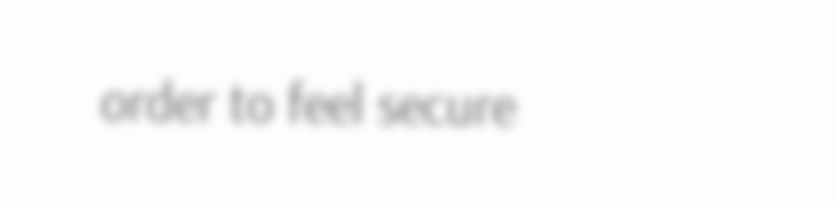order to feel secure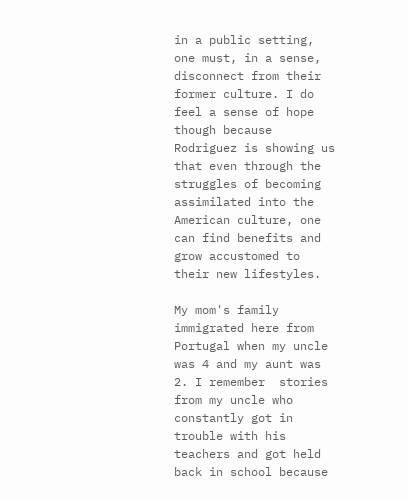in a public setting, one must, in a sense, disconnect from their former culture. I do feel a sense of hope though because Rodriguez is showing us that even through the struggles of becoming assimilated into the American culture, one can find benefits and grow accustomed to their new lifestyles.

My mom's family immigrated here from Portugal when my uncle was 4 and my aunt was 2. I remember  stories from my uncle who constantly got in trouble with his teachers and got held back in school because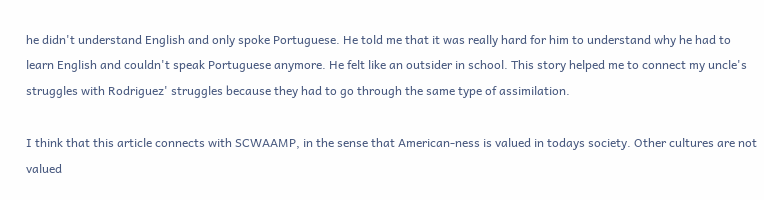he didn't understand English and only spoke Portuguese. He told me that it was really hard for him to understand why he had to learn English and couldn't speak Portuguese anymore. He felt like an outsider in school. This story helped me to connect my uncle's struggles with Rodriguez' struggles because they had to go through the same type of assimilation.

I think that this article connects with SCWAAMP, in the sense that American-ness is valued in todays society. Other cultures are not valued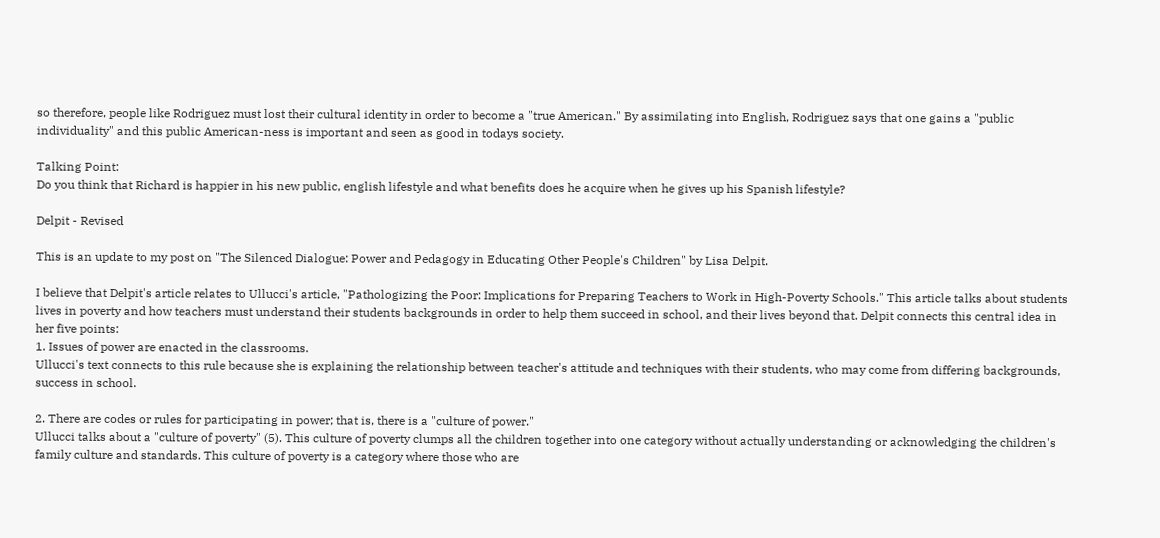so therefore, people like Rodriguez must lost their cultural identity in order to become a "true American." By assimilating into English, Rodriguez says that one gains a "public individuality" and this public American-ness is important and seen as good in todays society.

Talking Point:
Do you think that Richard is happier in his new public, english lifestyle and what benefits does he acquire when he gives up his Spanish lifestyle?

Delpit - Revised

This is an update to my post on "The Silenced Dialogue: Power and Pedagogy in Educating Other People's Children" by Lisa Delpit.

I believe that Delpit's article relates to Ullucci's article, "Pathologizing the Poor: Implications for Preparing Teachers to Work in High-Poverty Schools." This article talks about students lives in poverty and how teachers must understand their students backgrounds in order to help them succeed in school, and their lives beyond that. Delpit connects this central idea in her five points:
1. Issues of power are enacted in the classrooms.
Ullucci's text connects to this rule because she is explaining the relationship between teacher's attitude and techniques with their students, who may come from differing backgrounds, success in school.

2. There are codes or rules for participating in power; that is, there is a "culture of power."
Ullucci talks about a "culture of poverty" (5). This culture of poverty clumps all the children together into one category without actually understanding or acknowledging the children's family culture and standards. This culture of poverty is a category where those who are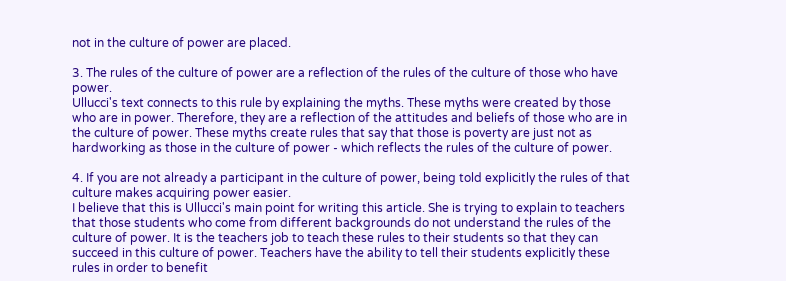not in the culture of power are placed.

3. The rules of the culture of power are a reflection of the rules of the culture of those who have power.
Ullucci's text connects to this rule by explaining the myths. These myths were created by those who are in power. Therefore, they are a reflection of the attitudes and beliefs of those who are in the culture of power. These myths create rules that say that those is poverty are just not as hardworking as those in the culture of power - which reflects the rules of the culture of power.

4. If you are not already a participant in the culture of power, being told explicitly the rules of that culture makes acquiring power easier.
I believe that this is Ullucci's main point for writing this article. She is trying to explain to teachers that those students who come from different backgrounds do not understand the rules of the culture of power. It is the teachers job to teach these rules to their students so that they can succeed in this culture of power. Teachers have the ability to tell their students explicitly these rules in order to benefit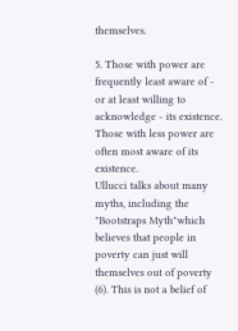themselves.

5. Those with power are frequently least aware of - or at least willing to acknowledge - its existence. Those with less power are often most aware of its existence.
Ullucci talks about many myths, including the "Bootstraps Myth"which believes that people in poverty can just will themselves out of poverty (6). This is not a belief of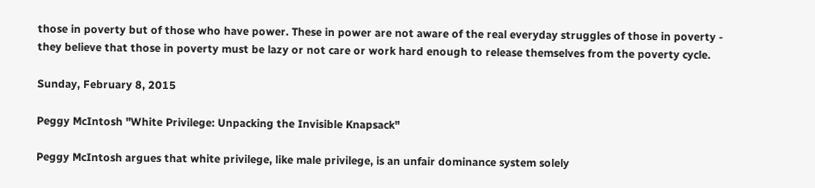those in poverty but of those who have power. These in power are not aware of the real everyday struggles of those in poverty - they believe that those in poverty must be lazy or not care or work hard enough to release themselves from the poverty cycle.

Sunday, February 8, 2015

Peggy McIntosh "White Privilege: Unpacking the Invisible Knapsack"

Peggy McIntosh argues that white privilege, like male privilege, is an unfair dominance system solely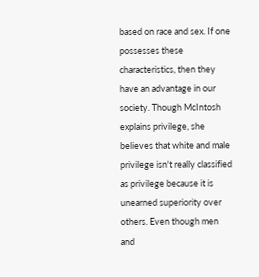based on race and sex. If one possesses these characteristics, then they have an advantage in our society. Though McIntosh explains privilege, she believes that white and male privilege isn't really classified as privilege because it is unearned superiority over others. Even though men and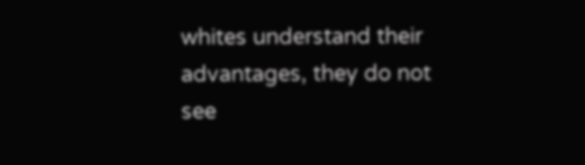whites understand their advantages, they do not see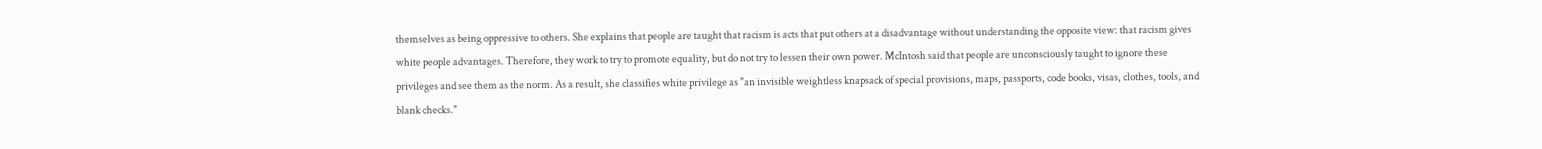themselves as being oppressive to others. She explains that people are taught that racism is acts that put others at a disadvantage without understanding the opposite view: that racism gives white people advantages. Therefore, they work to try to promote equality, but do not try to lessen their own power. McIntosh said that people are unconsciously taught to ignore these privileges and see them as the norm. As a result, she classifies white privilege as "an invisible weightless knapsack of special provisions, maps, passports, code books, visas, clothes, tools, and blank checks."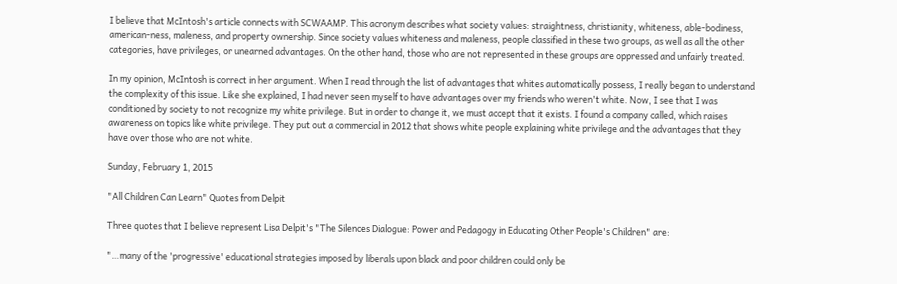I believe that McIntosh's article connects with SCWAAMP. This acronym describes what society values: straightness, christianity, whiteness, able-bodiness, american-ness, maleness, and property ownership. Since society values whiteness and maleness, people classified in these two groups, as well as all the other categories, have privileges, or unearned advantages. On the other hand, those who are not represented in these groups are oppressed and unfairly treated.

In my opinion, McIntosh is correct in her argument. When I read through the list of advantages that whites automatically possess, I really began to understand the complexity of this issue. Like she explained, I had never seen myself to have advantages over my friends who weren't white. Now, I see that I was conditioned by society to not recognize my white privilege. But in order to change it, we must accept that it exists. I found a company called, which raises awareness on topics like white privilege. They put out a commercial in 2012 that shows white people explaining white privilege and the advantages that they have over those who are not white.

Sunday, February 1, 2015

"All Children Can Learn" Quotes from Delpit

Three quotes that I believe represent Lisa Delpit's "The Silences Dialogue: Power and Pedagogy in Educating Other People's Children" are:

"…many of the 'progressive' educational strategies imposed by liberals upon black and poor children could only be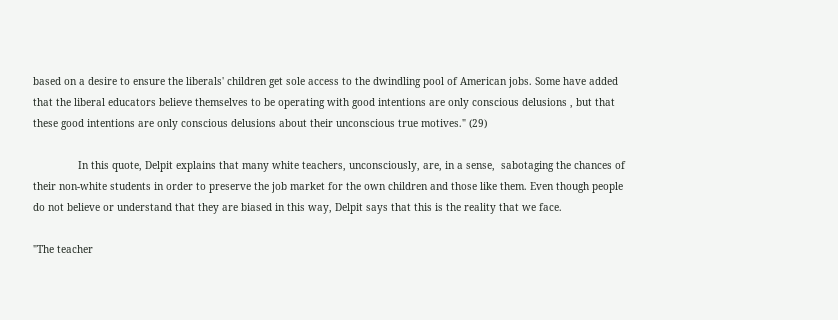based on a desire to ensure the liberals' children get sole access to the dwindling pool of American jobs. Some have added that the liberal educators believe themselves to be operating with good intentions are only conscious delusions , but that these good intentions are only conscious delusions about their unconscious true motives." (29)

               In this quote, Delpit explains that many white teachers, unconsciously, are, in a sense,  sabotaging the chances of their non-white students in order to preserve the job market for the own children and those like them. Even though people do not believe or understand that they are biased in this way, Delpit says that this is the reality that we face.

"The teacher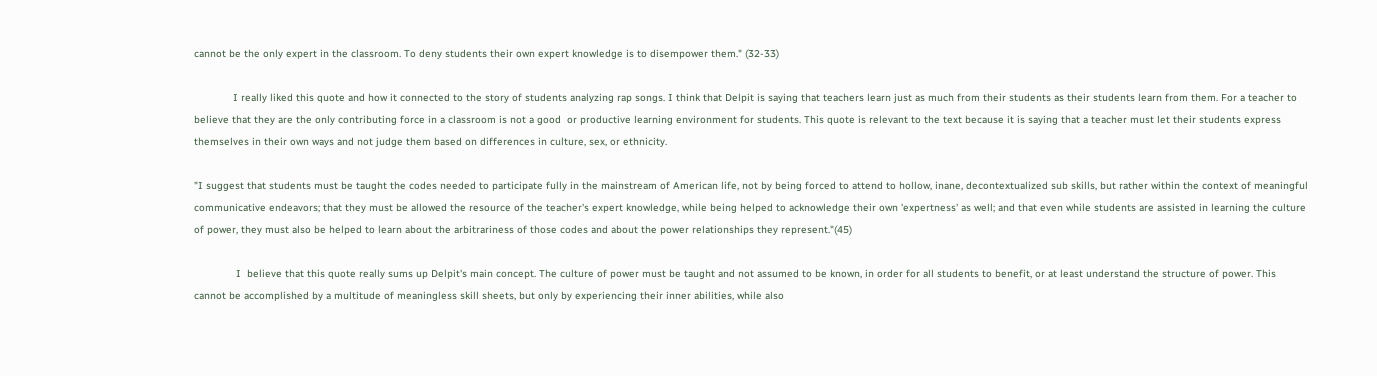cannot be the only expert in the classroom. To deny students their own expert knowledge is to disempower them." (32-33)

             I really liked this quote and how it connected to the story of students analyzing rap songs. I think that Delpit is saying that teachers learn just as much from their students as their students learn from them. For a teacher to believe that they are the only contributing force in a classroom is not a good  or productive learning environment for students. This quote is relevant to the text because it is saying that a teacher must let their students express themselves in their own ways and not judge them based on differences in culture, sex, or ethnicity.

"I suggest that students must be taught the codes needed to participate fully in the mainstream of American life, not by being forced to attend to hollow, inane, decontextualized sub skills, but rather within the context of meaningful communicative endeavors; that they must be allowed the resource of the teacher's expert knowledge, while being helped to acknowledge their own 'expertness' as well; and that even while students are assisted in learning the culture of power, they must also be helped to learn about the arbitrariness of those codes and about the power relationships they represent."(45)

              I  believe that this quote really sums up Delpit's main concept. The culture of power must be taught and not assumed to be known, in order for all students to benefit, or at least understand the structure of power. This cannot be accomplished by a multitude of meaningless skill sheets, but only by experiencing their inner abilities, while also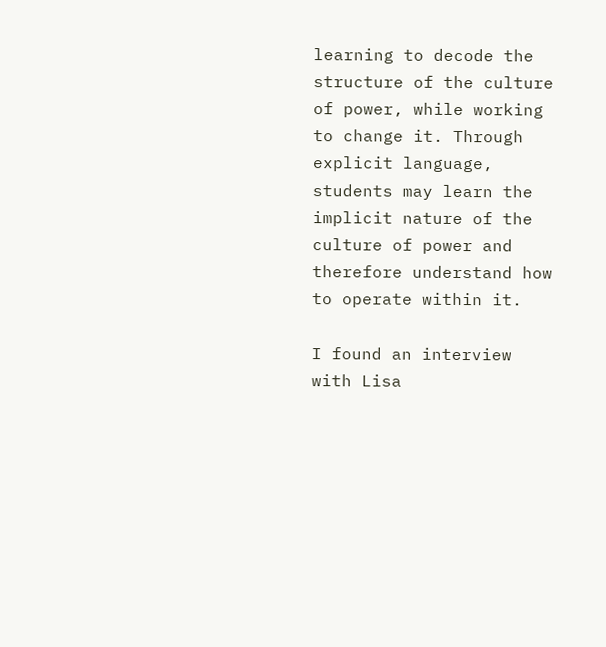learning to decode the structure of the culture of power, while working to change it. Through explicit language, students may learn the implicit nature of the culture of power and therefore understand how to operate within it.

I found an interview with Lisa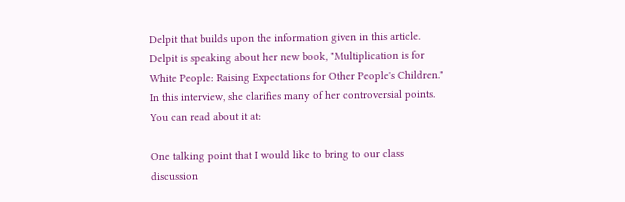Delpit that builds upon the information given in this article. Delpit is speaking about her new book, "Multiplication is for White People: Raising Expectations for Other People's Children." In this interview, she clarifies many of her controversial points. You can read about it at:

One talking point that I would like to bring to our class discussion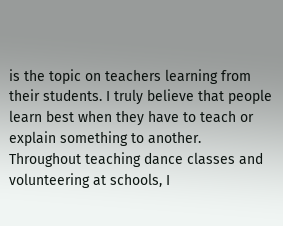is the topic on teachers learning from their students. I truly believe that people learn best when they have to teach or explain something to another. Throughout teaching dance classes and volunteering at schools, I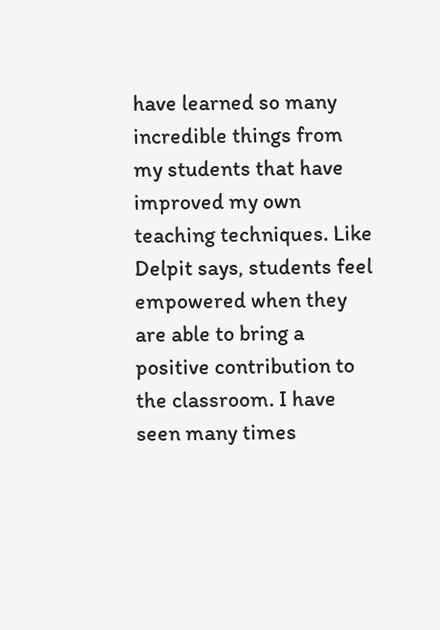have learned so many incredible things from my students that have improved my own teaching techniques. Like Delpit says, students feel empowered when they are able to bring a positive contribution to the classroom. I have seen many times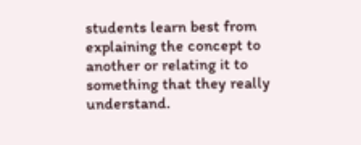students learn best from explaining the concept to another or relating it to something that they really understand.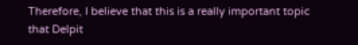Therefore, I believe that this is a really important topic that Delpit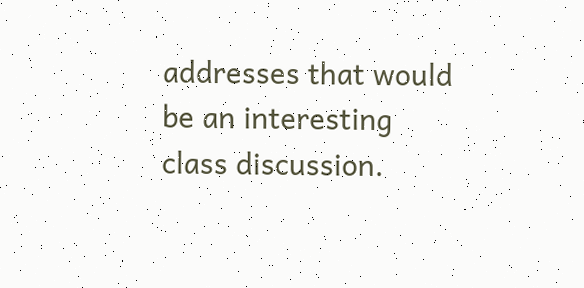addresses that would be an interesting class discussion.